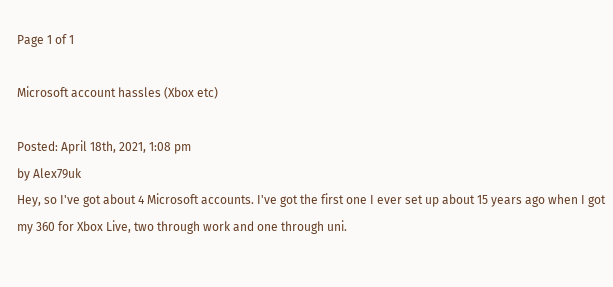Page 1 of 1

Microsoft account hassles (Xbox etc)

Posted: April 18th, 2021, 1:08 pm
by Alex79uk
Hey, so I've got about 4 Microsoft accounts. I've got the first one I ever set up about 15 years ago when I got my 360 for Xbox Live, two through work and one through uni.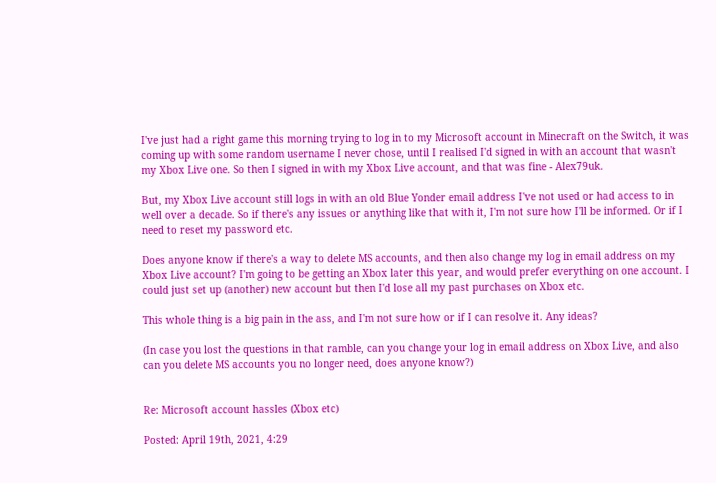I've just had a right game this morning trying to log in to my Microsoft account in Minecraft on the Switch, it was coming up with some random username I never chose, until I realised I'd signed in with an account that wasn't my Xbox Live one. So then I signed in with my Xbox Live account, and that was fine - Alex79uk.

But, my Xbox Live account still logs in with an old Blue Yonder email address I've not used or had access to in well over a decade. So if there's any issues or anything like that with it, I'm not sure how I'll be informed. Or if I need to reset my password etc.

Does anyone know if there's a way to delete MS accounts, and then also change my log in email address on my Xbox Live account? I'm going to be getting an Xbox later this year, and would prefer everything on one account. I could just set up (another) new account but then I'd lose all my past purchases on Xbox etc.

This whole thing is a big pain in the ass, and I'm not sure how or if I can resolve it. Any ideas?

(In case you lost the questions in that ramble, can you change your log in email address on Xbox Live, and also can you delete MS accounts you no longer need, does anyone know?)


Re: Microsoft account hassles (Xbox etc)

Posted: April 19th, 2021, 4:29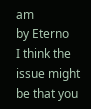am
by Eterno
I think the issue might be that you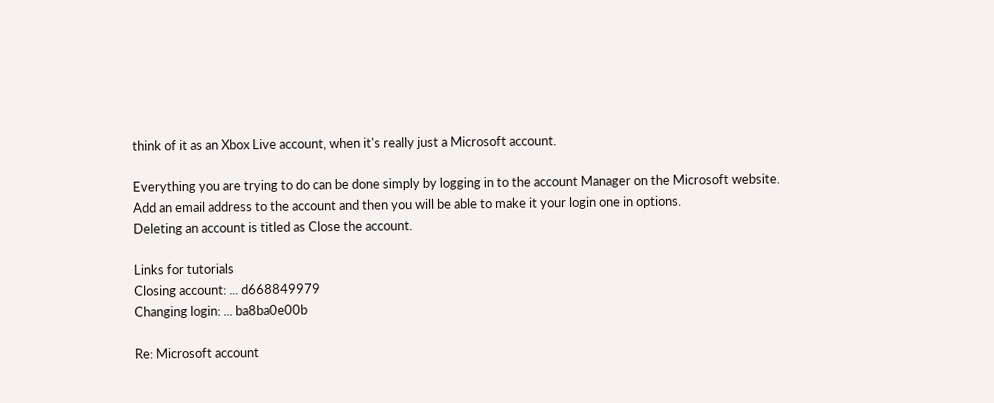think of it as an Xbox Live account, when it's really just a Microsoft account.

Everything you are trying to do can be done simply by logging in to the account Manager on the Microsoft website.
Add an email address to the account and then you will be able to make it your login one in options.
Deleting an account is titled as Close the account.

Links for tutorials
Closing account: ... d668849979
Changing login: ... ba8ba0e00b

Re: Microsoft account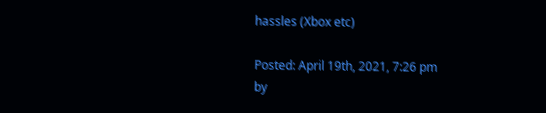hassles (Xbox etc)

Posted: April 19th, 2021, 7:26 pm
by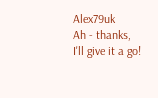Alex79uk
Ah - thanks, I'll give it a go!